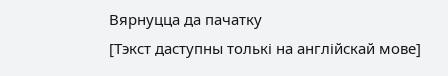Вярнуцца да пачатку
[Тэкст даступны толькі на англійскай мове]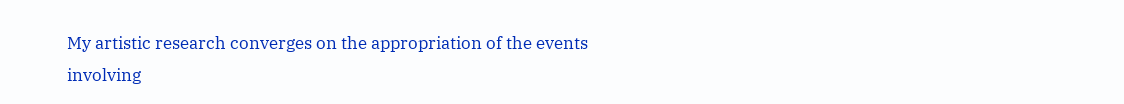My artistic research converges on the appropriation of the events involving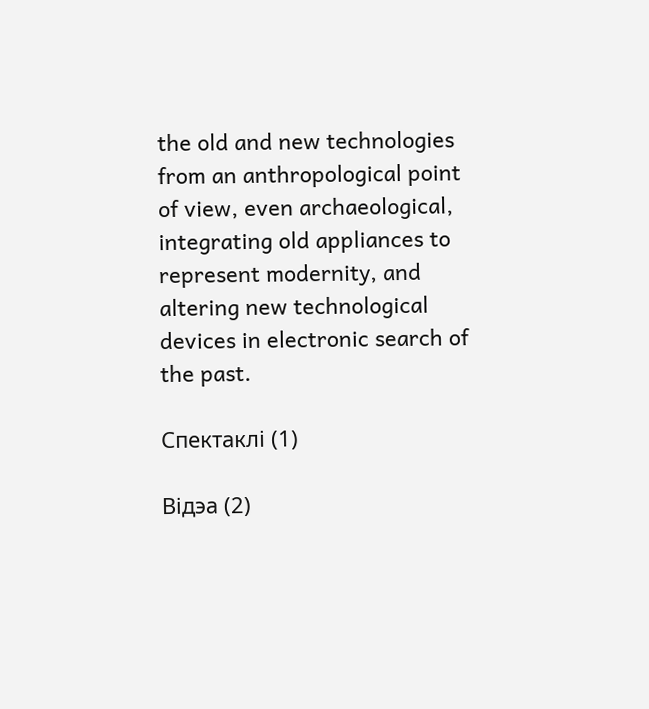the old and new technologies from an anthropological point of view, even archaeological, integrating old appliances to represent modernity, and altering new technological devices in electronic search of the past.

Спектаклі (1)

Відэа (2)